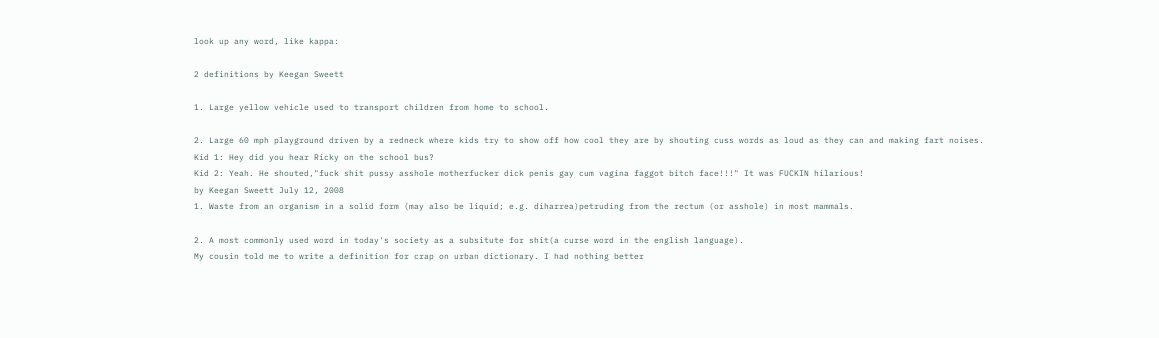look up any word, like kappa:

2 definitions by Keegan Sweett

1. Large yellow vehicle used to transport children from home to school.

2. Large 60 mph playground driven by a redneck where kids try to show off how cool they are by shouting cuss words as loud as they can and making fart noises.
Kid 1: Hey did you hear Ricky on the school bus?
Kid 2: Yeah. He shouted,"fuck shit pussy asshole motherfucker dick penis gay cum vagina faggot bitch face!!!" It was FUCKIN hilarious!
by Keegan Sweett July 12, 2008
1. Waste from an organism in a solid form (may also be liquid; e.g. diharrea)petruding from the rectum (or asshole) in most mammals.

2. A most commonly used word in today's society as a subsitute for shit(a curse word in the english language).
My cousin told me to write a definition for crap on urban dictionary. I had nothing better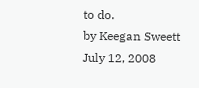to do.
by Keegan Sweett July 12, 2008